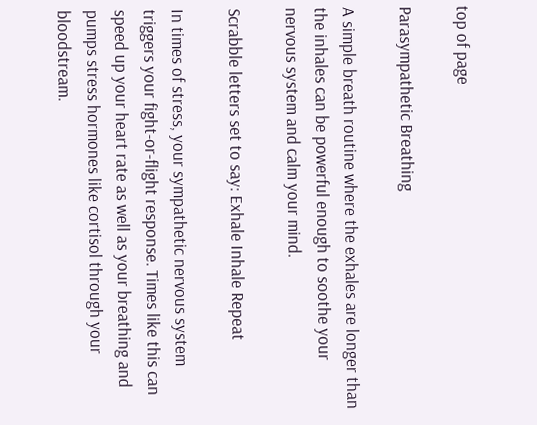top of page

Parasympathetic Breathing

A simple breath routine where the exhales are longer than the inhales can be powerful enough to soothe your nervous system and calm your mind.

Scrabble letters set to say: Exhale Inhale Repeat

In times of stress, your sympathetic nervous system triggers your fight-or-flight response. Times like this can speed up your heart rate as well as your breathing and pumps stress hormones like cortisol through your bloodstream.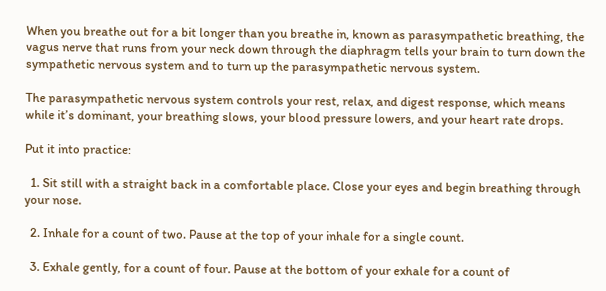When you breathe out for a bit longer than you breathe in, known as parasympathetic breathing, the vagus nerve that runs from your neck down through the diaphragm tells your brain to turn down the sympathetic nervous system and to turn up the parasympathetic nervous system.

The parasympathetic nervous system controls your rest, relax, and digest response, which means while it’s dominant, your breathing slows, your blood pressure lowers, and your heart rate drops.

Put it into practice:

  1. Sit still with a straight back in a comfortable place. Close your eyes and begin breathing through your nose.

  2. Inhale for a count of two. Pause at the top of your inhale for a single count.

  3. Exhale gently, for a count of four. Pause at the bottom of your exhale for a count of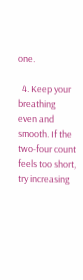one.

  4. Keep your breathing even and smooth. If the two-four count feels too short, try increasing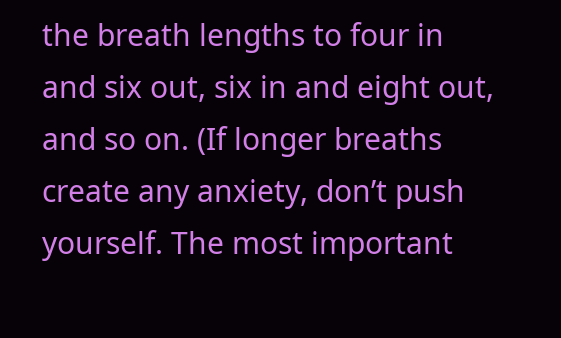the breath lengths to four in and six out, six in and eight out, and so on. (If longer breaths create any anxiety, don’t push yourself. The most important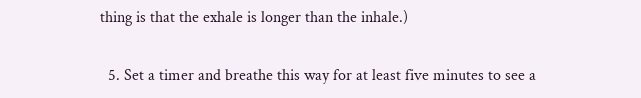thing is that the exhale is longer than the inhale.)

  5. Set a timer and breathe this way for at least five minutes to see a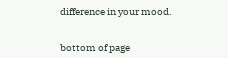difference in your mood.


bottom of page